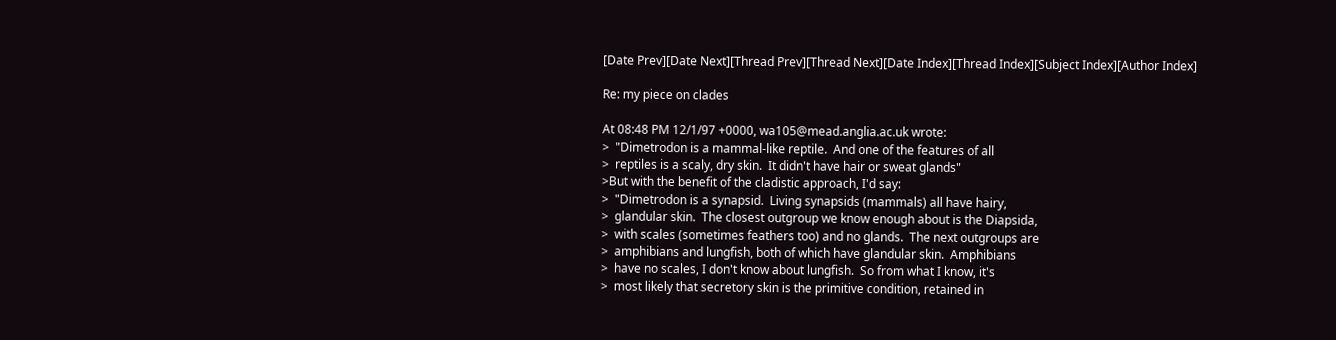[Date Prev][Date Next][Thread Prev][Thread Next][Date Index][Thread Index][Subject Index][Author Index]

Re: my piece on clades

At 08:48 PM 12/1/97 +0000, wa105@mead.anglia.ac.uk wrote:
>  "Dimetrodon is a mammal-like reptile.  And one of the features of all
>  reptiles is a scaly, dry skin.  It didn't have hair or sweat glands"
>But with the benefit of the cladistic approach, I'd say:
>  "Dimetrodon is a synapsid.  Living synapsids (mammals) all have hairy,
>  glandular skin.  The closest outgroup we know enough about is the Diapsida,
>  with scales (sometimes feathers too) and no glands.  The next outgroups are
>  amphibians and lungfish, both of which have glandular skin.  Amphibians
>  have no scales, I don't know about lungfish.  So from what I know, it's
>  most likely that secretory skin is the primitive condition, retained in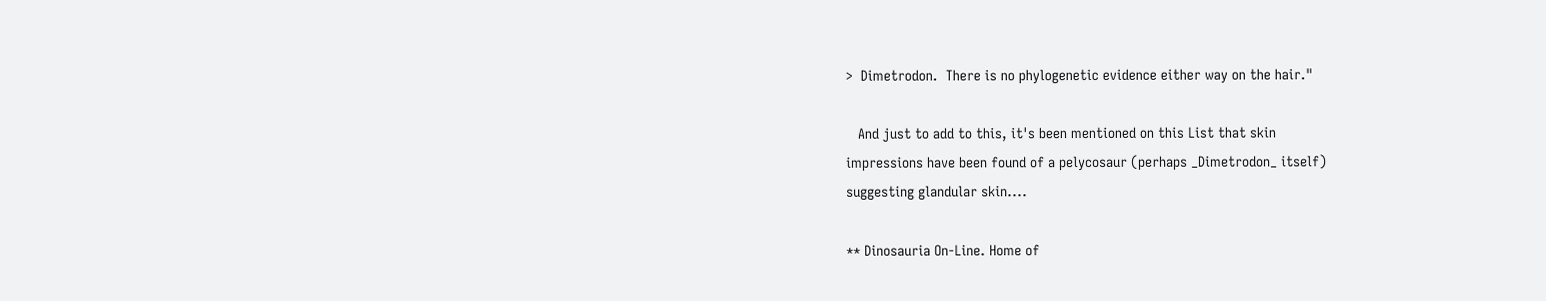>  Dimetrodon.  There is no phylogenetic evidence either way on the hair."

   And just to add to this, it's been mentioned on this List that skin
impressions have been found of a pelycosaur (perhaps _Dimetrodon_ itself)
suggesting glandular skin....

** Dinosauria On-Line. Home of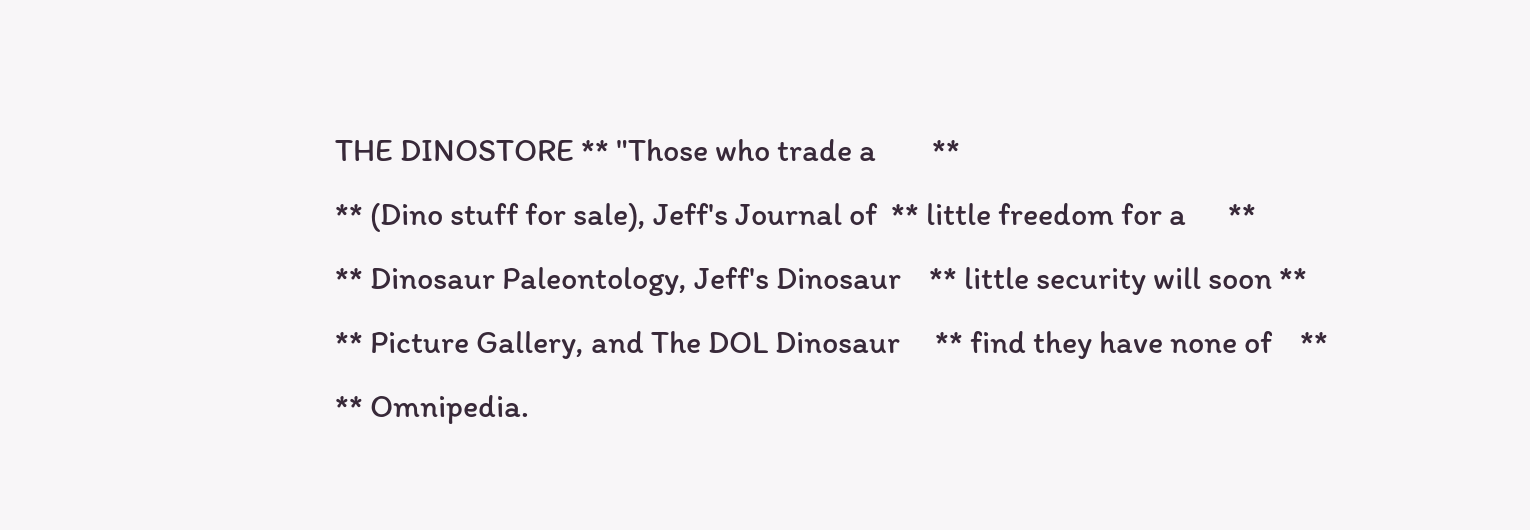THE DINOSTORE ** "Those who trade a        **
** (Dino stuff for sale), Jeff's Journal of  ** little freedom for a      **
** Dinosaur Paleontology, Jeff's Dinosaur    ** little security will soon **
** Picture Gallery, and The DOL Dinosaur     ** find they have none of    **
** Omnipedia.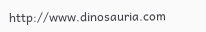http://www.dinosauria.com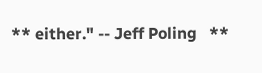** either." -- Jeff Poling   **